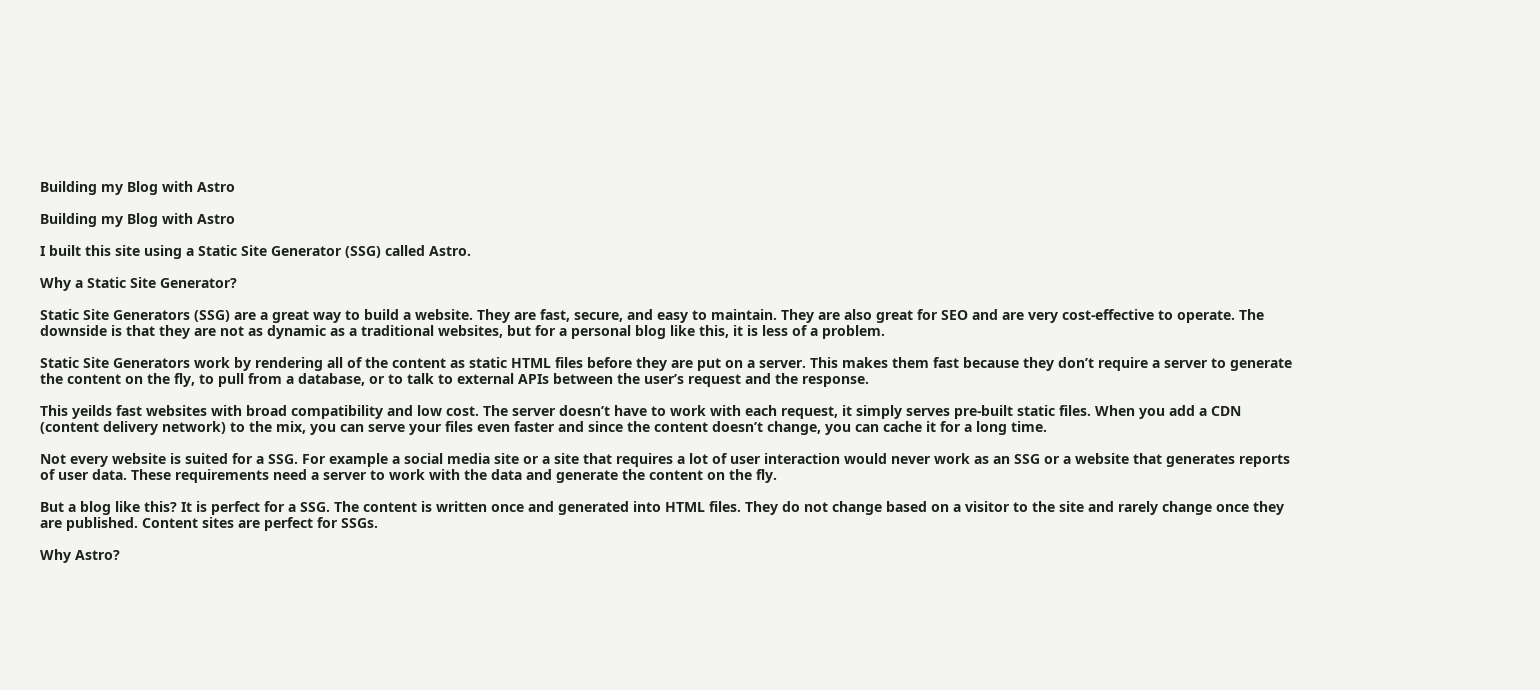Building my Blog with Astro

Building my Blog with Astro

I built this site using a Static Site Generator (SSG) called Astro.

Why a Static Site Generator?

Static Site Generators (SSG) are a great way to build a website. They are fast, secure, and easy to maintain. They are also great for SEO and are very cost-effective to operate. The downside is that they are not as dynamic as a traditional websites, but for a personal blog like this, it is less of a problem.

Static Site Generators work by rendering all of the content as static HTML files before they are put on a server. This makes them fast because they don’t require a server to generate the content on the fly, to pull from a database, or to talk to external APIs between the user’s request and the response.

This yeilds fast websites with broad compatibility and low cost. The server doesn’t have to work with each request, it simply serves pre-built static files. When you add a CDN (content delivery network) to the mix, you can serve your files even faster and since the content doesn’t change, you can cache it for a long time.

Not every website is suited for a SSG. For example a social media site or a site that requires a lot of user interaction would never work as an SSG or a website that generates reports of user data. These requirements need a server to work with the data and generate the content on the fly.

But a blog like this? It is perfect for a SSG. The content is written once and generated into HTML files. They do not change based on a visitor to the site and rarely change once they are published. Content sites are perfect for SSGs.

Why Astro?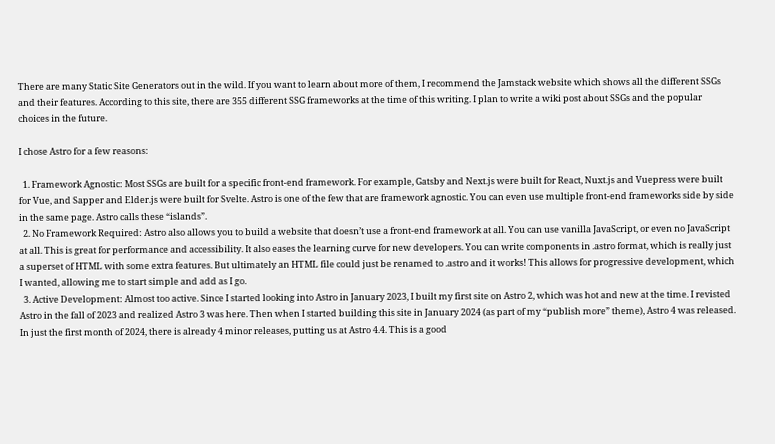There are many Static Site Generators out in the wild. If you want to learn about more of them, I recommend the Jamstack website which shows all the different SSGs and their features. According to this site, there are 355 different SSG frameworks at the time of this writing. I plan to write a wiki post about SSGs and the popular choices in the future.

I chose Astro for a few reasons:

  1. Framework Agnostic: Most SSGs are built for a specific front-end framework. For example, Gatsby and Next.js were built for React, Nuxt.js and Vuepress were built for Vue, and Sapper and Elder.js were built for Svelte. Astro is one of the few that are framework agnostic. You can even use multiple front-end frameworks side by side in the same page. Astro calls these “islands”.
  2. No Framework Required: Astro also allows you to build a website that doesn’t use a front-end framework at all. You can use vanilla JavaScript, or even no JavaScript at all. This is great for performance and accessibility. It also eases the learning curve for new developers. You can write components in .astro format, which is really just a superset of HTML with some extra features. But ultimately an HTML file could just be renamed to .astro and it works! This allows for progressive development, which I wanted, allowing me to start simple and add as I go.
  3. Active Development: Almost too active. Since I started looking into Astro in January 2023, I built my first site on Astro 2, which was hot and new at the time. I revisted Astro in the fall of 2023 and realized Astro 3 was here. Then when I started building this site in January 2024 (as part of my “publish more” theme), Astro 4 was released. In just the first month of 2024, there is already 4 minor releases, putting us at Astro 4.4. This is a good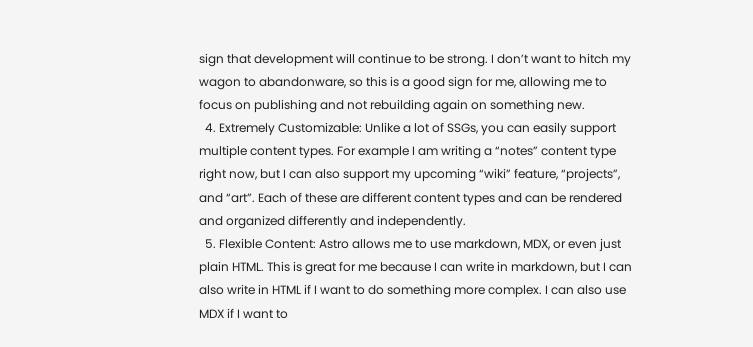sign that development will continue to be strong. I don’t want to hitch my wagon to abandonware, so this is a good sign for me, allowing me to focus on publishing and not rebuilding again on something new.
  4. Extremely Customizable: Unlike a lot of SSGs, you can easily support multiple content types. For example I am writing a “notes” content type right now, but I can also support my upcoming “wiki” feature, “projects”, and “art”. Each of these are different content types and can be rendered and organized differently and independently.
  5. Flexible Content: Astro allows me to use markdown, MDX, or even just plain HTML. This is great for me because I can write in markdown, but I can also write in HTML if I want to do something more complex. I can also use MDX if I want to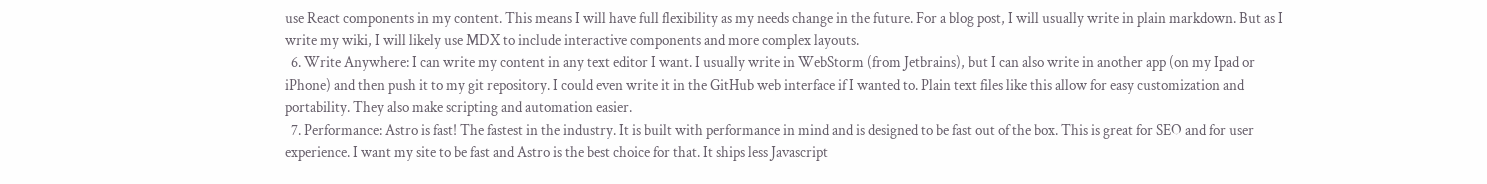use React components in my content. This means I will have full flexibility as my needs change in the future. For a blog post, I will usually write in plain markdown. But as I write my wiki, I will likely use MDX to include interactive components and more complex layouts.
  6. Write Anywhere: I can write my content in any text editor I want. I usually write in WebStorm (from Jetbrains), but I can also write in another app (on my Ipad or iPhone) and then push it to my git repository. I could even write it in the GitHub web interface if I wanted to. Plain text files like this allow for easy customization and portability. They also make scripting and automation easier.
  7. Performance: Astro is fast! The fastest in the industry. It is built with performance in mind and is designed to be fast out of the box. This is great for SEO and for user experience. I want my site to be fast and Astro is the best choice for that. It ships less Javascript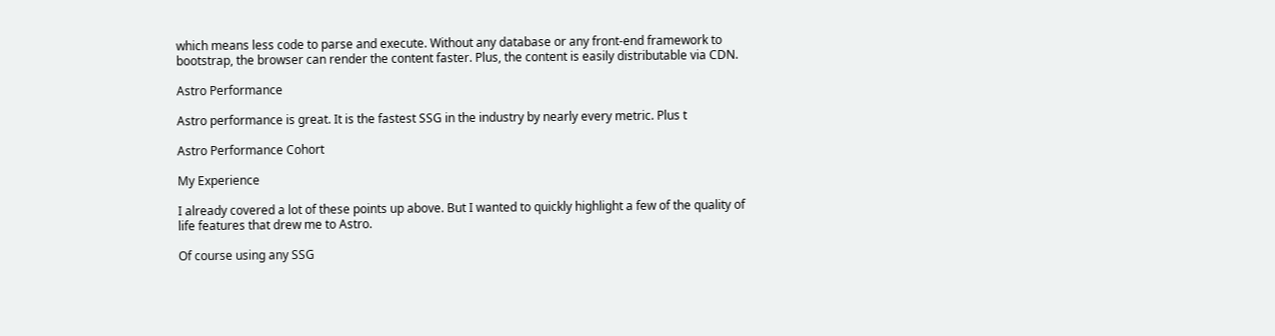which means less code to parse and execute. Without any database or any front-end framework to bootstrap, the browser can render the content faster. Plus, the content is easily distributable via CDN.

Astro Performance

Astro performance is great. It is the fastest SSG in the industry by nearly every metric. Plus t

Astro Performance Cohort

My Experience

I already covered a lot of these points up above. But I wanted to quickly highlight a few of the quality of life features that drew me to Astro.

Of course using any SSG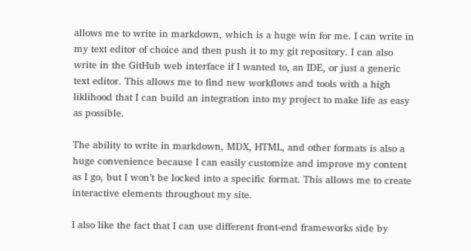allows me to write in markdown, which is a huge win for me. I can write in my text editor of choice and then push it to my git repository. I can also write in the GitHub web interface if I wanted to, an IDE, or just a generic text editor. This allows me to find new workflows and tools with a high liklihood that I can build an integration into my project to make life as easy as possible.

The ability to write in markdown, MDX, HTML, and other formats is also a huge convenience because I can easily customize and improve my content as I go, but I won’t be locked into a specific format. This allows me to create interactive elements throughout my site.

I also like the fact that I can use different front-end frameworks side by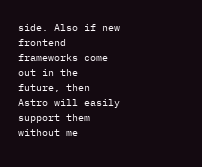side. Also if new frontend frameworks come out in the future, then Astro will easily support them without me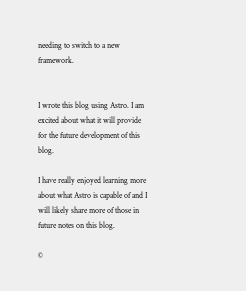needing to switch to a new framework.


I wrote this blog using Astro. I am excited about what it will provide for the future development of this blog.

I have really enjoyed learning more about what Astro is capable of and I will likely share more of those in future notes on this blog.

©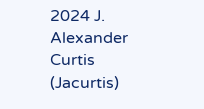2024 J. Alexander Curtis (Jacurtis)